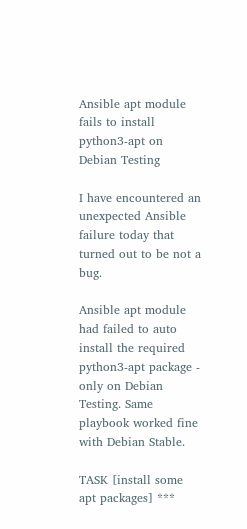Ansible apt module fails to install python3-apt on Debian Testing

I have encountered an unexpected Ansible failure today that turned out to be not a bug.

Ansible apt module had failed to auto install the required python3-apt package - only on Debian Testing. Same playbook worked fine with Debian Stable.

TASK [install some apt packages] ***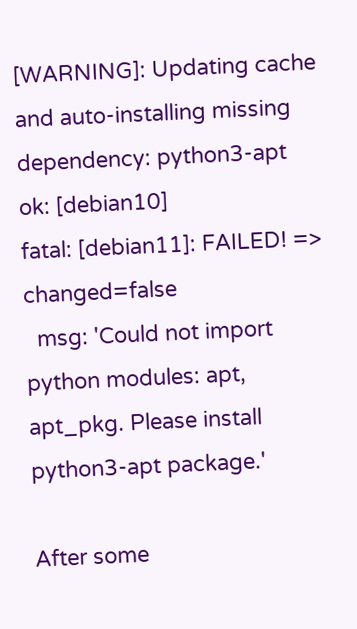[WARNING]: Updating cache and auto-installing missing dependency: python3-apt
ok: [debian10]
fatal: [debian11]: FAILED! => changed=false
  msg: 'Could not import python modules: apt, apt_pkg. Please install python3-apt package.'

After some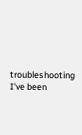troubleshooting I've been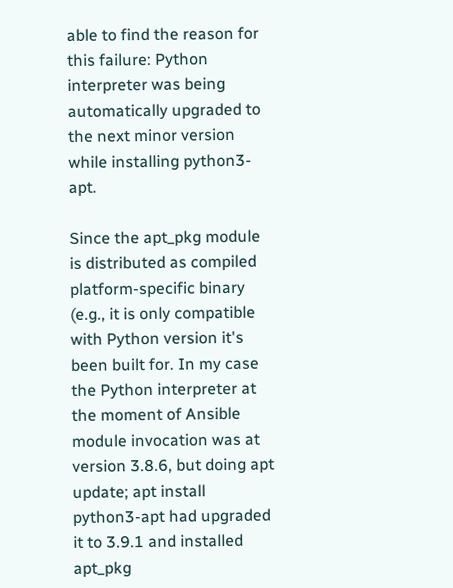able to find the reason for this failure: Python interpreter was being automatically upgraded to the next minor version while installing python3-apt.

Since the apt_pkg module is distributed as compiled platform-specific binary (e.g., it is only compatible with Python version it's been built for. In my case the Python interpreter at the moment of Ansible module invocation was at version 3.8.6, but doing apt update; apt install python3-apt had upgraded it to 3.9.1 and installed apt_pkg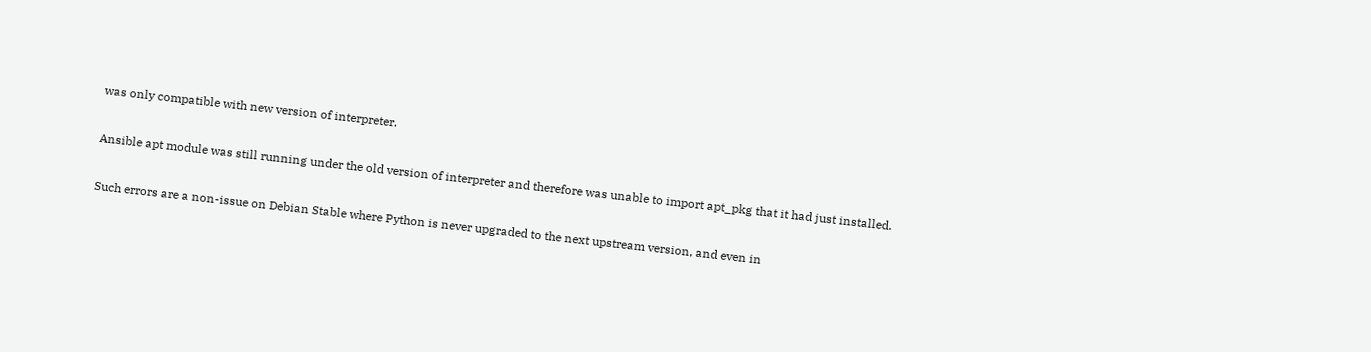was only compatible with new version of interpreter.

Ansible apt module was still running under the old version of interpreter and therefore was unable to import apt_pkg that it had just installed.

Such errors are a non-issue on Debian Stable where Python is never upgraded to the next upstream version, and even in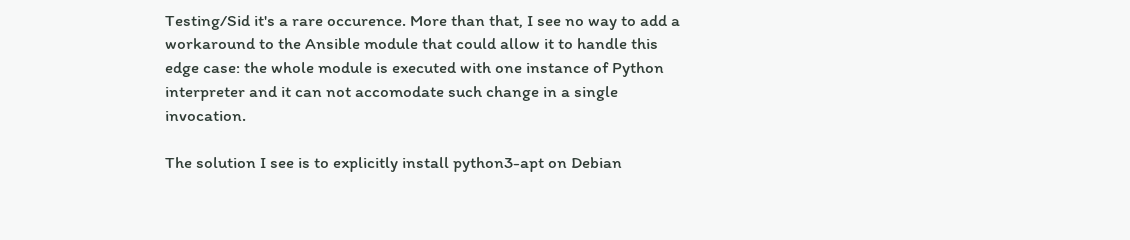Testing/Sid it's a rare occurence. More than that, I see no way to add a workaround to the Ansible module that could allow it to handle this edge case: the whole module is executed with one instance of Python interpreter and it can not accomodate such change in a single invocation.

The solution I see is to explicitly install python3-apt on Debian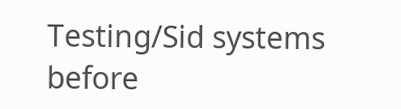Testing/Sid systems before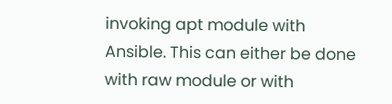invoking apt module with Ansible. This can either be done with raw module or with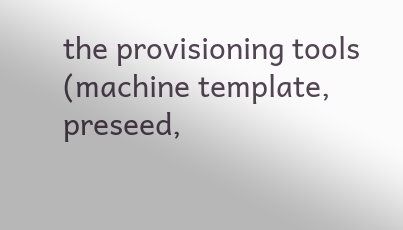the provisioning tools (machine template, preseed,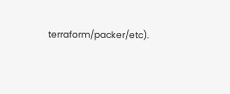terraform/packer/etc).